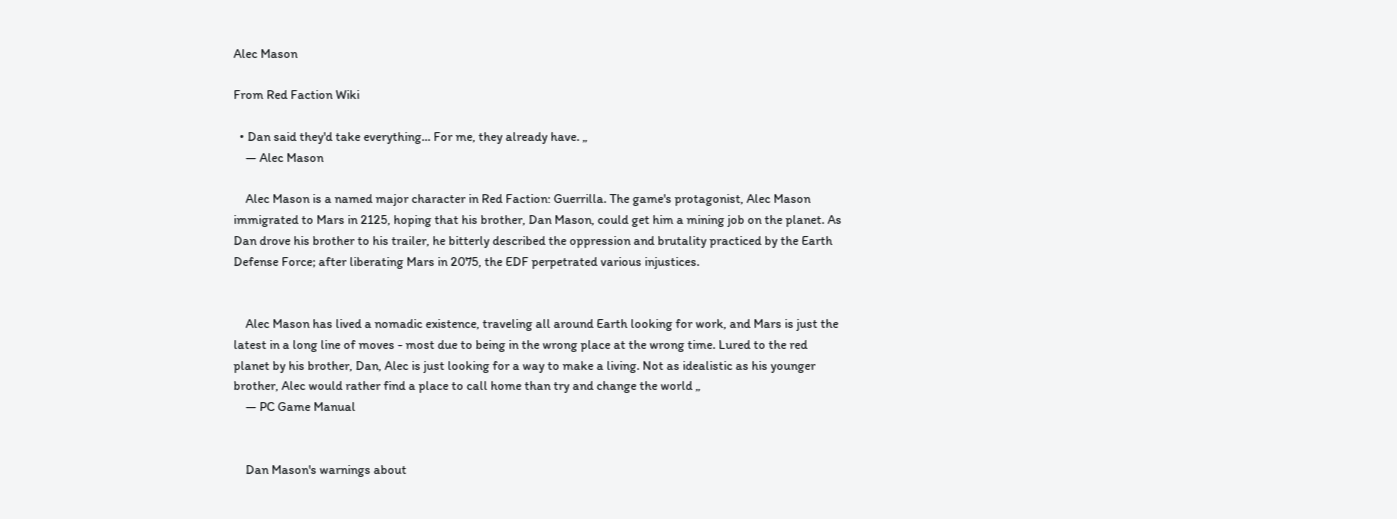Alec Mason

From Red Faction Wiki

  • Dan said they'd take everything... For me, they already have. „
    — Alec Mason

    Alec Mason is a named major character in Red Faction: Guerrilla. The game's protagonist, Alec Mason immigrated to Mars in 2125, hoping that his brother, Dan Mason, could get him a mining job on the planet. As Dan drove his brother to his trailer, he bitterly described the oppression and brutality practiced by the Earth Defense Force; after liberating Mars in 2075, the EDF perpetrated various injustices.


    Alec Mason has lived a nomadic existence, traveling all around Earth looking for work, and Mars is just the latest in a long line of moves - most due to being in the wrong place at the wrong time. Lured to the red planet by his brother, Dan, Alec is just looking for a way to make a living. Not as idealistic as his younger brother, Alec would rather find a place to call home than try and change the world „
    — PC Game Manual


    Dan Mason's warnings about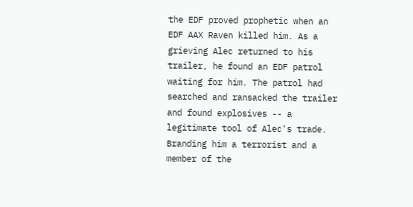the EDF proved prophetic when an EDF AAX Raven killed him. As a grieving Alec returned to his trailer, he found an EDF patrol waiting for him. The patrol had searched and ransacked the trailer and found explosives -- a legitimate tool of Alec's trade. Branding him a terrorist and a member of the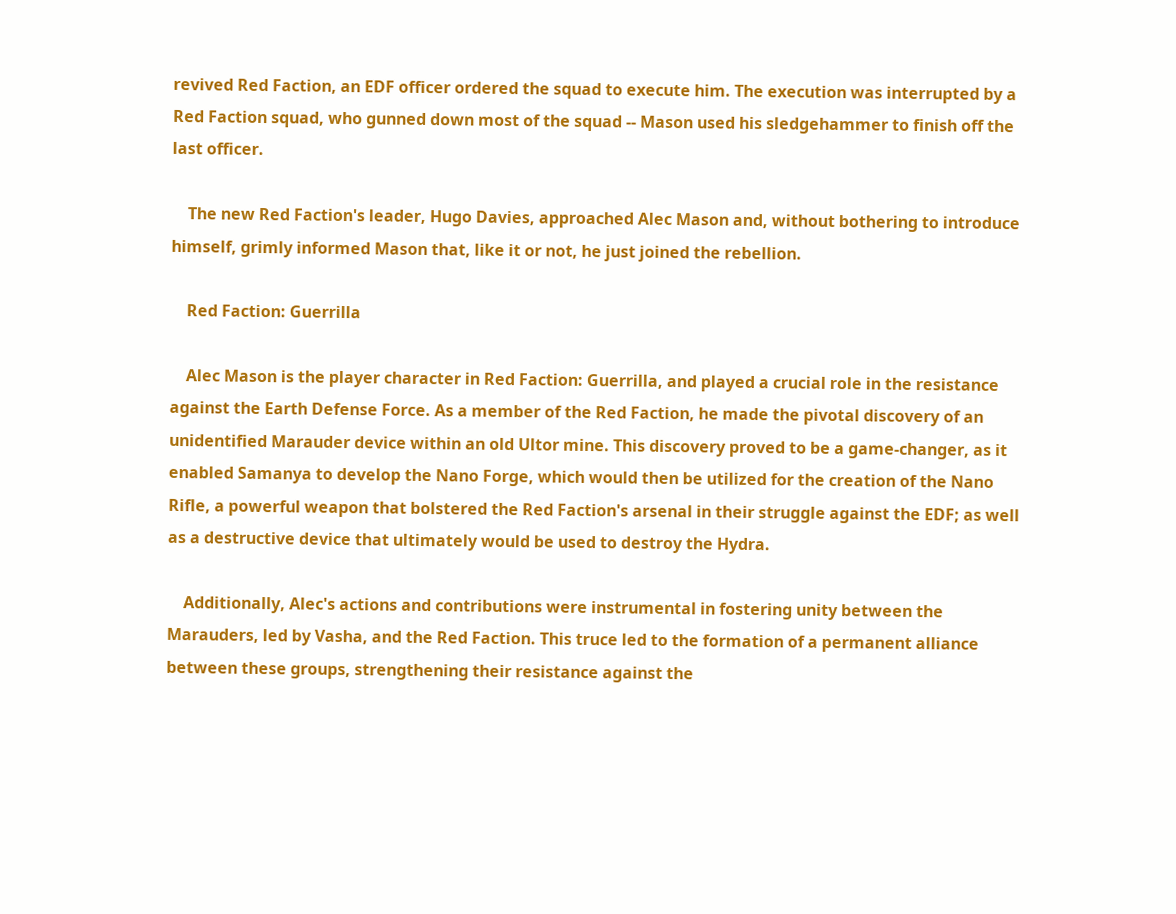revived Red Faction, an EDF officer ordered the squad to execute him. The execution was interrupted by a Red Faction squad, who gunned down most of the squad -- Mason used his sledgehammer to finish off the last officer.

    The new Red Faction's leader, Hugo Davies, approached Alec Mason and, without bothering to introduce himself, grimly informed Mason that, like it or not, he just joined the rebellion.

    Red Faction: Guerrilla

    Alec Mason is the player character in Red Faction: Guerrilla, and played a crucial role in the resistance against the Earth Defense Force. As a member of the Red Faction, he made the pivotal discovery of an unidentified Marauder device within an old Ultor mine. This discovery proved to be a game-changer, as it enabled Samanya to develop the Nano Forge, which would then be utilized for the creation of the Nano Rifle, a powerful weapon that bolstered the Red Faction's arsenal in their struggle against the EDF; as well as a destructive device that ultimately would be used to destroy the Hydra.

    Additionally, Alec's actions and contributions were instrumental in fostering unity between the Marauders, led by Vasha, and the Red Faction. This truce led to the formation of a permanent alliance between these groups, strengthening their resistance against the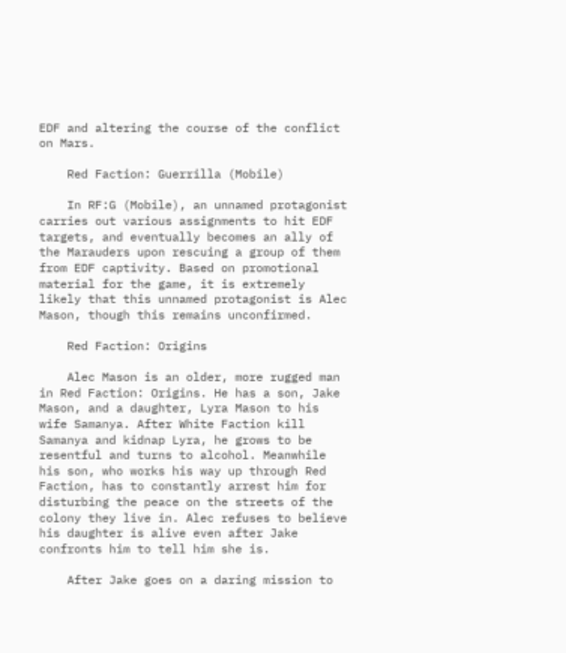EDF and altering the course of the conflict on Mars.

    Red Faction: Guerrilla (Mobile)

    In RF:G (Mobile), an unnamed protagonist carries out various assignments to hit EDF targets, and eventually becomes an ally of the Marauders upon rescuing a group of them from EDF captivity. Based on promotional material for the game, it is extremely likely that this unnamed protagonist is Alec Mason, though this remains unconfirmed.

    Red Faction: Origins

    Alec Mason is an older, more rugged man in Red Faction: Origins. He has a son, Jake Mason, and a daughter, Lyra Mason to his wife Samanya. After White Faction kill Samanya and kidnap Lyra, he grows to be resentful and turns to alcohol. Meanwhile his son, who works his way up through Red Faction, has to constantly arrest him for disturbing the peace on the streets of the colony they live in. Alec refuses to believe his daughter is alive even after Jake confronts him to tell him she is.

    After Jake goes on a daring mission to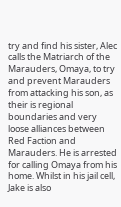try and find his sister, Alec calls the Matriarch of the Marauders, Omaya, to try and prevent Marauders from attacking his son, as their is regional boundaries and very loose alliances between Red Faction and Marauders. He is arrested for calling Omaya from his home. Whilst in his jail cell, Jake is also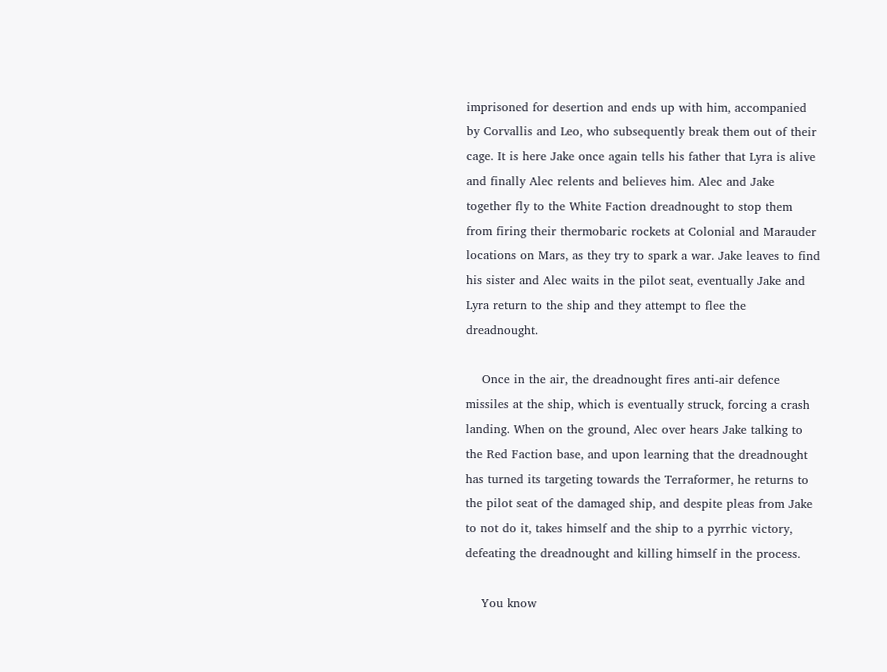imprisoned for desertion and ends up with him, accompanied by Corvallis and Leo, who subsequently break them out of their cage. It is here Jake once again tells his father that Lyra is alive and finally Alec relents and believes him. Alec and Jake together fly to the White Faction dreadnought to stop them from firing their thermobaric rockets at Colonial and Marauder locations on Mars, as they try to spark a war. Jake leaves to find his sister and Alec waits in the pilot seat, eventually Jake and Lyra return to the ship and they attempt to flee the dreadnought.

    Once in the air, the dreadnought fires anti-air defence missiles at the ship, which is eventually struck, forcing a crash landing. When on the ground, Alec over hears Jake talking to the Red Faction base, and upon learning that the dreadnought has turned its targeting towards the Terraformer, he returns to the pilot seat of the damaged ship, and despite pleas from Jake to not do it, takes himself and the ship to a pyrrhic victory, defeating the dreadnought and killing himself in the process.

    You know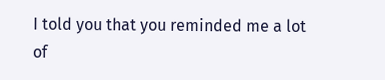I told you that you reminded me a lot of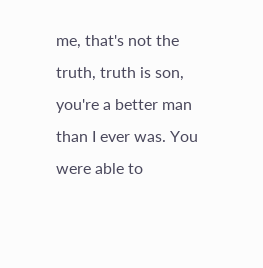me, that's not the truth, truth is son, you're a better man than I ever was. You were able to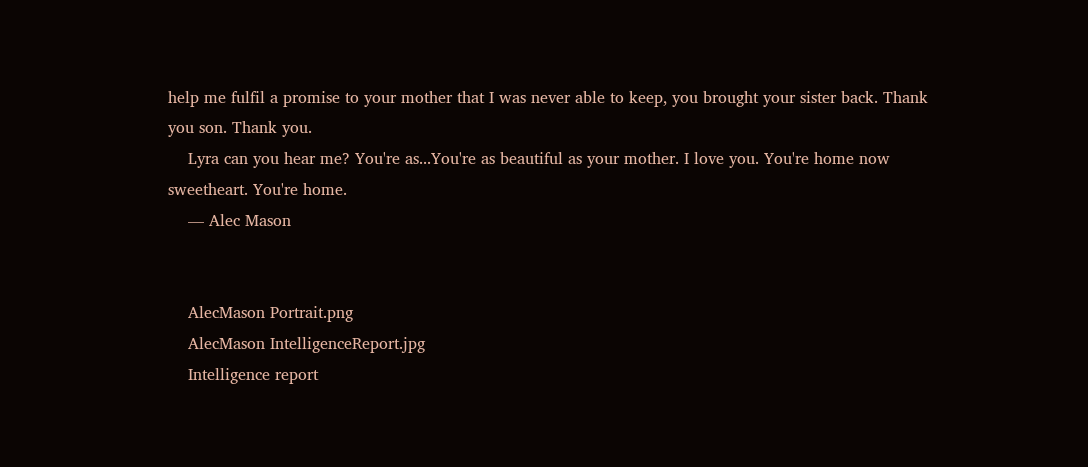help me fulfil a promise to your mother that I was never able to keep, you brought your sister back. Thank you son. Thank you.
    Lyra can you hear me? You're as...You're as beautiful as your mother. I love you. You're home now sweetheart. You're home.
    — Alec Mason


    AlecMason Portrait.png
    AlecMason IntelligenceReport.jpg
    Intelligence report